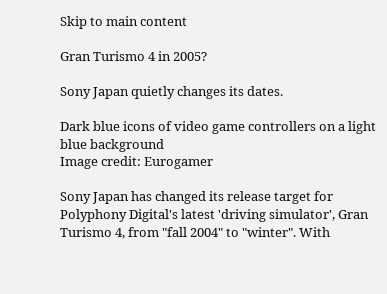Skip to main content

Gran Turismo 4 in 2005?

Sony Japan quietly changes its dates.

Dark blue icons of video game controllers on a light blue background
Image credit: Eurogamer

Sony Japan has changed its release target for Polyphony Digital's latest 'driving simulator', Gran Turismo 4, from "fall 2004" to "winter". With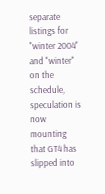separate listings for "winter 2004" and "winter" on the schedule, speculation is now mounting that GT4 has slipped into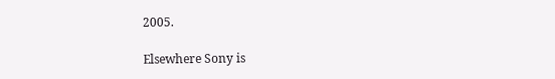2005.

Elsewhere Sony is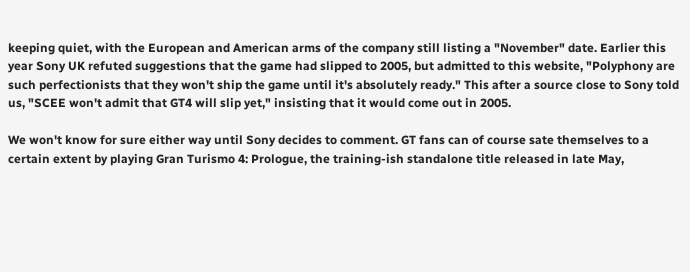keeping quiet, with the European and American arms of the company still listing a "November" date. Earlier this year Sony UK refuted suggestions that the game had slipped to 2005, but admitted to this website, "Polyphony are such perfectionists that they won't ship the game until it's absolutely ready." This after a source close to Sony told us, "SCEE won't admit that GT4 will slip yet," insisting that it would come out in 2005.

We won't know for sure either way until Sony decides to comment. GT fans can of course sate themselves to a certain extent by playing Gran Turismo 4: Prologue, the training-ish standalone title released in late May,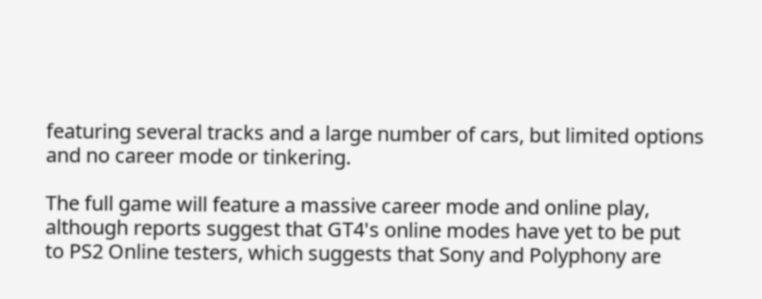featuring several tracks and a large number of cars, but limited options and no career mode or tinkering.

The full game will feature a massive career mode and online play, although reports suggest that GT4's online modes have yet to be put to PS2 Online testers, which suggests that Sony and Polyphony are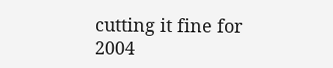cutting it fine for 2004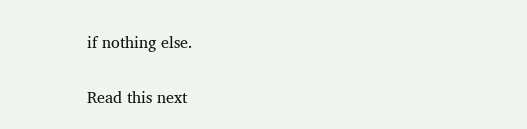if nothing else.

Read this next